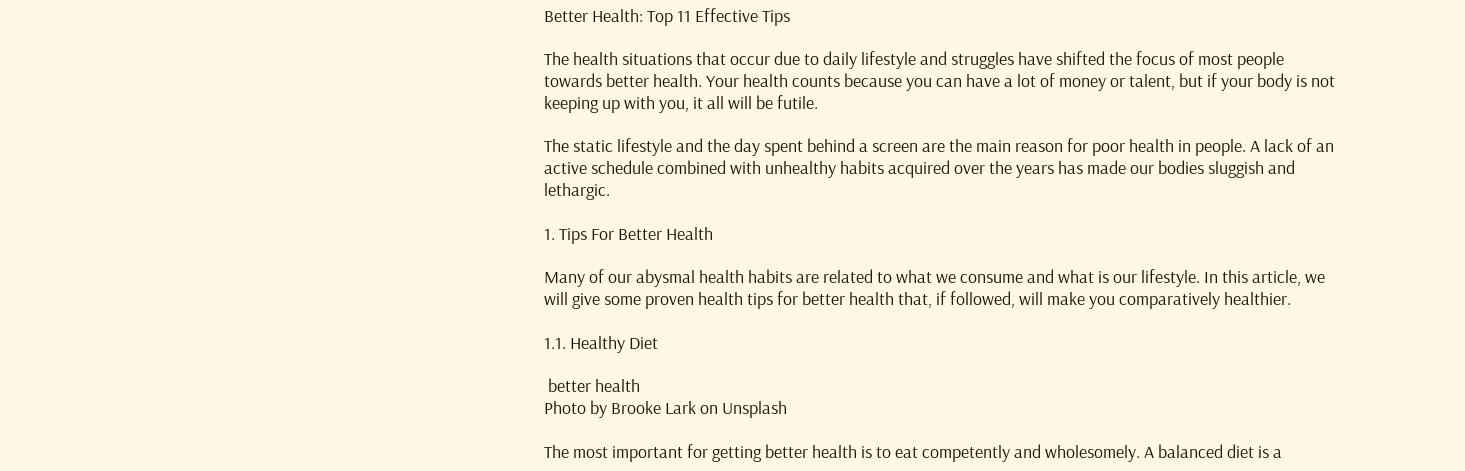Better Health: Top 11 Effective Tips

The health situations that occur due to daily lifestyle and struggles have shifted the focus of most people towards better health. Your health counts because you can have a lot of money or talent, but if your body is not keeping up with you, it all will be futile.

The static lifestyle and the day spent behind a screen are the main reason for poor health in people. A lack of an active schedule combined with unhealthy habits acquired over the years has made our bodies sluggish and lethargic.

1. Tips For Better Health

Many of our abysmal health habits are related to what we consume and what is our lifestyle. In this article, we will give some proven health tips for better health that, if followed, will make you comparatively healthier.

1.1. Healthy Diet

 better health
Photo by Brooke Lark on Unsplash

The most important for getting better health is to eat competently and wholesomely. A balanced diet is a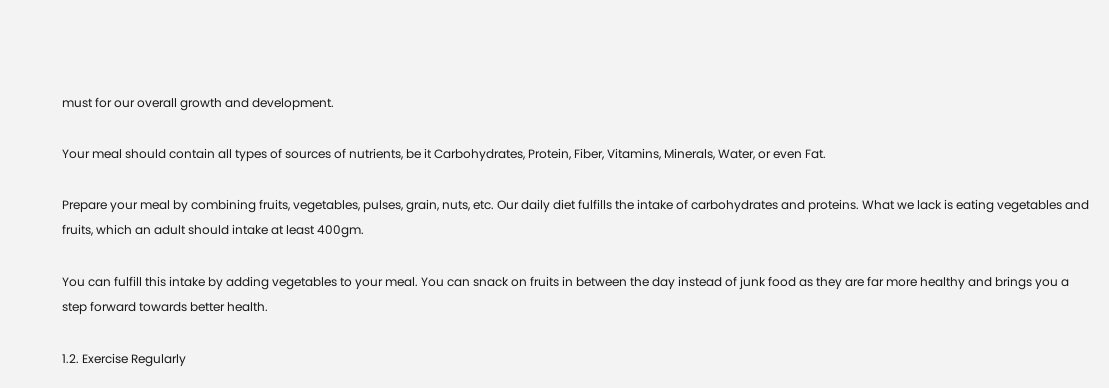must for our overall growth and development.

Your meal should contain all types of sources of nutrients, be it Carbohydrates, Protein, Fiber, Vitamins, Minerals, Water, or even Fat.

Prepare your meal by combining fruits, vegetables, pulses, grain, nuts, etc. Our daily diet fulfills the intake of carbohydrates and proteins. What we lack is eating vegetables and fruits, which an adult should intake at least 400gm.

You can fulfill this intake by adding vegetables to your meal. You can snack on fruits in between the day instead of junk food as they are far more healthy and brings you a step forward towards better health.

1.2. Exercise Regularly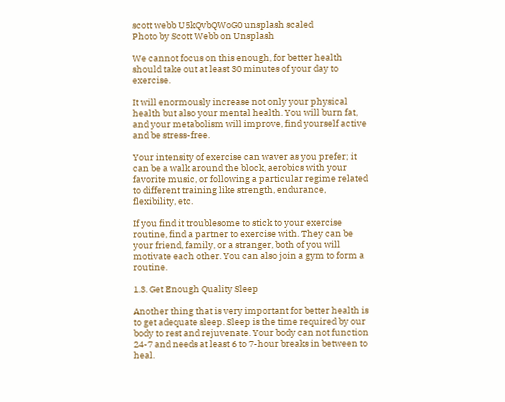scott webb U5kQvbQWoG0 unsplash scaled
Photo by Scott Webb on Unsplash

We cannot focus on this enough, for better health should take out at least 30 minutes of your day to exercise.

It will enormously increase not only your physical health but also your mental health. You will burn fat, and your metabolism will improve, find yourself active and be stress-free.

Your intensity of exercise can waver as you prefer; it can be a walk around the block, aerobics with your favorite music, or following a particular regime related to different training like strength, endurance, flexibility, etc.

If you find it troublesome to stick to your exercise routine, find a partner to exercise with. They can be your friend, family, or a stranger, both of you will motivate each other. You can also join a gym to form a routine.

1.3. Get Enough Quality Sleep

Another thing that is very important for better health is to get adequate sleep. Sleep is the time required by our body to rest and rejuvenate. Your body can not function 24-7 and needs at least 6 to 7-hour breaks in between to heal.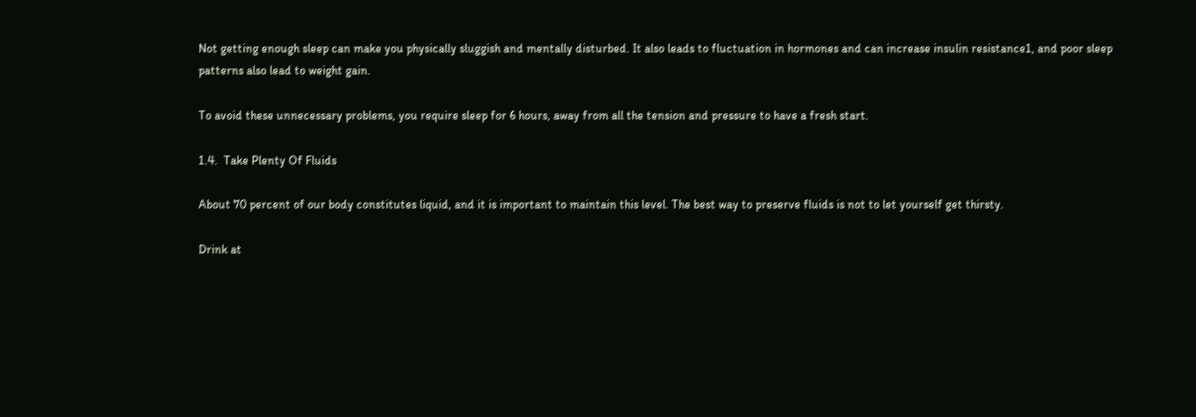Not getting enough sleep can make you physically sluggish and mentally disturbed. It also leads to fluctuation in hormones and can increase insulin resistance1, and poor sleep patterns also lead to weight gain.

To avoid these unnecessary problems, you require sleep for 6 hours, away from all the tension and pressure to have a fresh start.

1.4.  Take Plenty Of Fluids

About 70 percent of our body constitutes liquid, and it is important to maintain this level. The best way to preserve fluids is not to let yourself get thirsty.

Drink at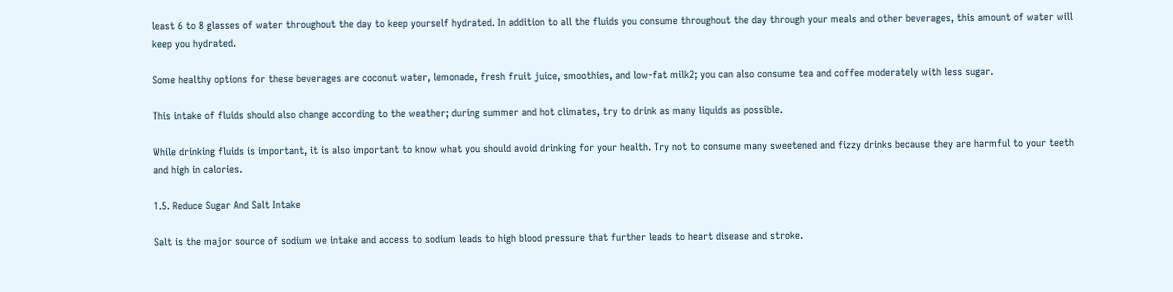least 6 to 8 glasses of water throughout the day to keep yourself hydrated. In addition to all the fluids you consume throughout the day through your meals and other beverages, this amount of water will keep you hydrated.

Some healthy options for these beverages are coconut water, lemonade, fresh fruit juice, smoothies, and low-fat milk2; you can also consume tea and coffee moderately with less sugar.

This intake of fluids should also change according to the weather; during summer and hot climates, try to drink as many liquids as possible.

While drinking fluids is important, it is also important to know what you should avoid drinking for your health. Try not to consume many sweetened and fizzy drinks because they are harmful to your teeth and high in calories.

1.5. Reduce Sugar And Salt Intake

Salt is the major source of sodium we intake and access to sodium leads to high blood pressure that further leads to heart disease and stroke.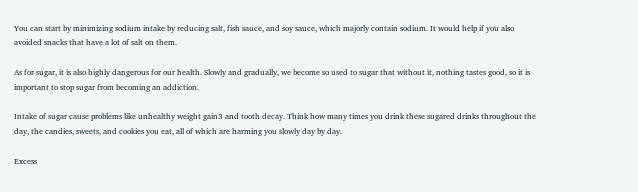You can start by minimizing sodium intake by reducing salt, fish sauce, and soy sauce, which majorly contain sodium. It would help if you also avoided snacks that have a lot of salt on them.

As for sugar, it is also highly dangerous for our health. Slowly and gradually, we become so used to sugar that without it, nothing tastes good, so it is important to stop sugar from becoming an addiction.

Intake of sugar cause problems like unhealthy weight gain3 and tooth decay. Think how many times you drink these sugared drinks throughout the day, the candies, sweets, and cookies you eat, all of which are harming you slowly day by day.

Excess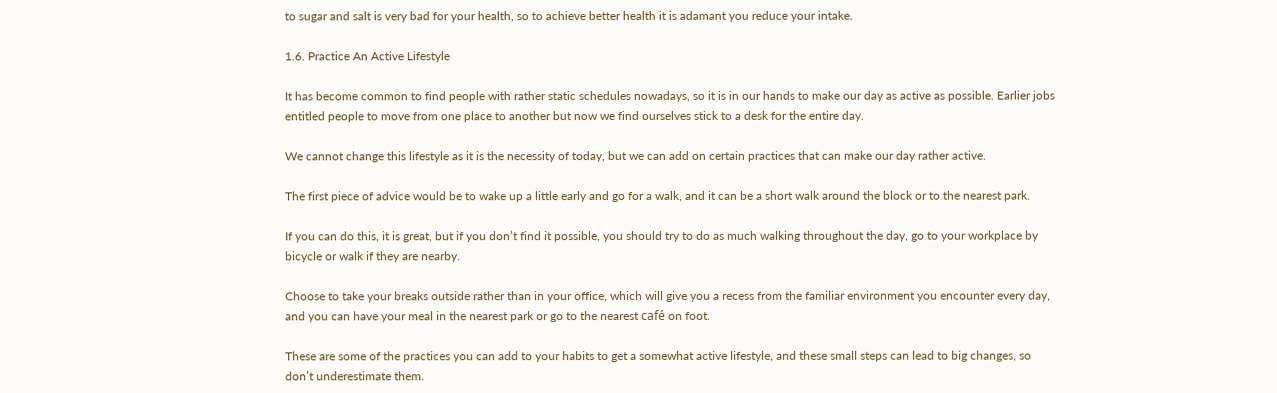to sugar and salt is very bad for your health, so to achieve better health it is adamant you reduce your intake.

1.6. Practice An Active Lifestyle

It has become common to find people with rather static schedules nowadays, so it is in our hands to make our day as active as possible. Earlier jobs entitled people to move from one place to another but now we find ourselves stick to a desk for the entire day.

We cannot change this lifestyle as it is the necessity of today, but we can add on certain practices that can make our day rather active.

The first piece of advice would be to wake up a little early and go for a walk, and it can be a short walk around the block or to the nearest park.

If you can do this, it is great, but if you don’t find it possible, you should try to do as much walking throughout the day, go to your workplace by bicycle or walk if they are nearby.

Choose to take your breaks outside rather than in your office, which will give you a recess from the familiar environment you encounter every day, and you can have your meal in the nearest park or go to the nearest café on foot.

These are some of the practices you can add to your habits to get a somewhat active lifestyle, and these small steps can lead to big changes, so don’t underestimate them.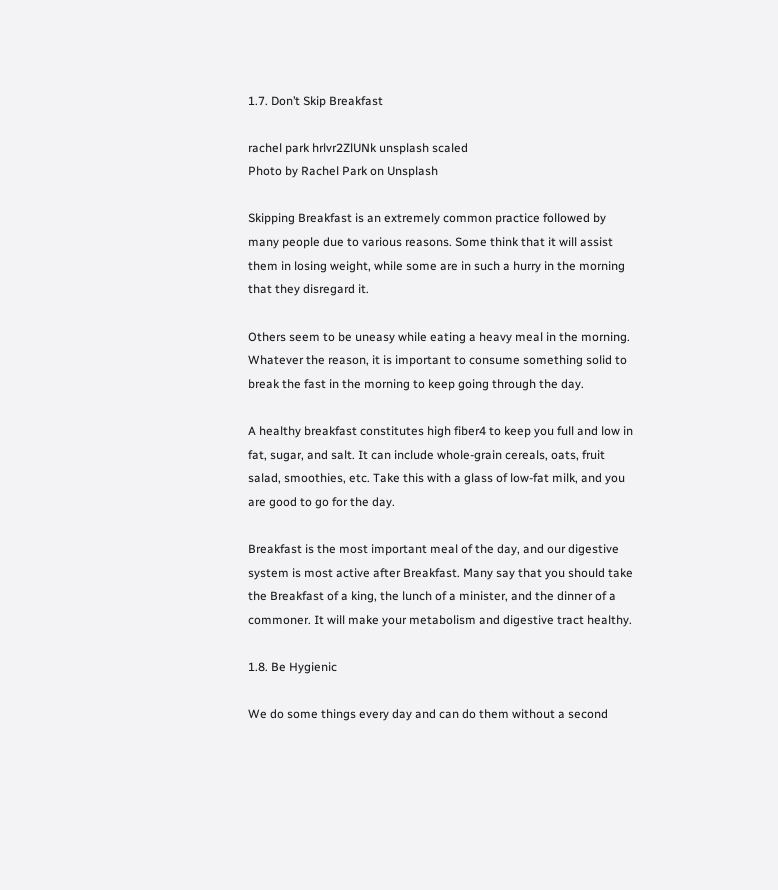1.7. Don’t Skip Breakfast

rachel park hrlvr2ZlUNk unsplash scaled
Photo by Rachel Park on Unsplash

Skipping Breakfast is an extremely common practice followed by many people due to various reasons. Some think that it will assist them in losing weight, while some are in such a hurry in the morning that they disregard it.

Others seem to be uneasy while eating a heavy meal in the morning. Whatever the reason, it is important to consume something solid to break the fast in the morning to keep going through the day.

A healthy breakfast constitutes high fiber4 to keep you full and low in fat, sugar, and salt. It can include whole-grain cereals, oats, fruit salad, smoothies, etc. Take this with a glass of low-fat milk, and you are good to go for the day.

Breakfast is the most important meal of the day, and our digestive system is most active after Breakfast. Many say that you should take the Breakfast of a king, the lunch of a minister, and the dinner of a commoner. It will make your metabolism and digestive tract healthy.

1.8. Be Hygienic

We do some things every day and can do them without a second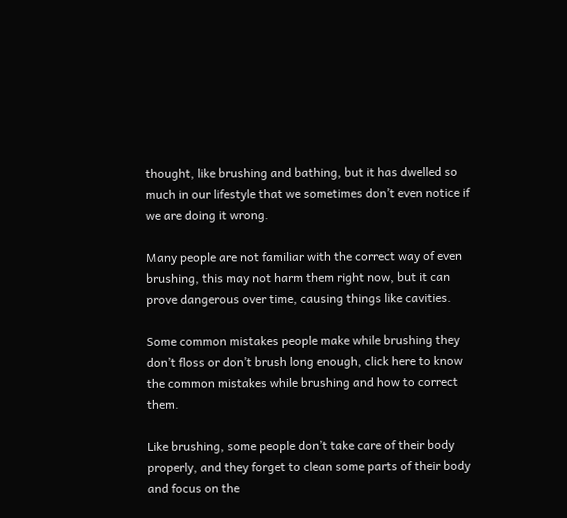thought, like brushing and bathing, but it has dwelled so much in our lifestyle that we sometimes don’t even notice if we are doing it wrong.

Many people are not familiar with the correct way of even brushing, this may not harm them right now, but it can prove dangerous over time, causing things like cavities.

Some common mistakes people make while brushing they don’t floss or don’t brush long enough, click here to know the common mistakes while brushing and how to correct them.

Like brushing, some people don’t take care of their body properly, and they forget to clean some parts of their body and focus on the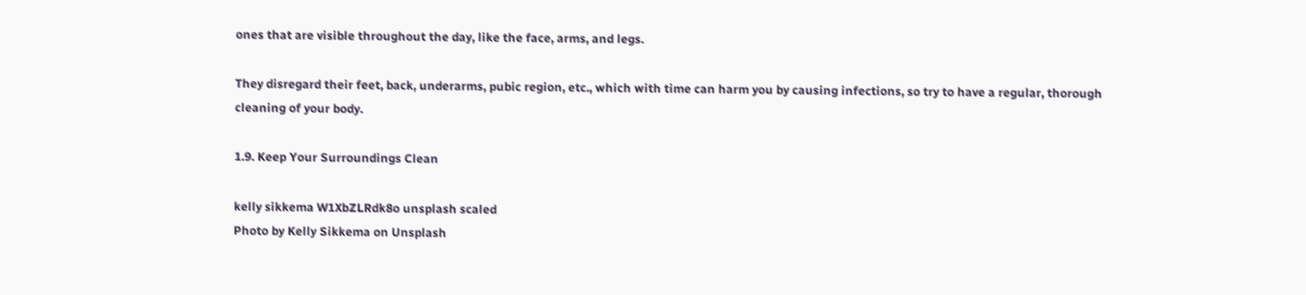ones that are visible throughout the day, like the face, arms, and legs.

They disregard their feet, back, underarms, pubic region, etc., which with time can harm you by causing infections, so try to have a regular, thorough cleaning of your body.

1.9. Keep Your Surroundings Clean

kelly sikkema W1XbZLRdk8o unsplash scaled
Photo by Kelly Sikkema on Unsplash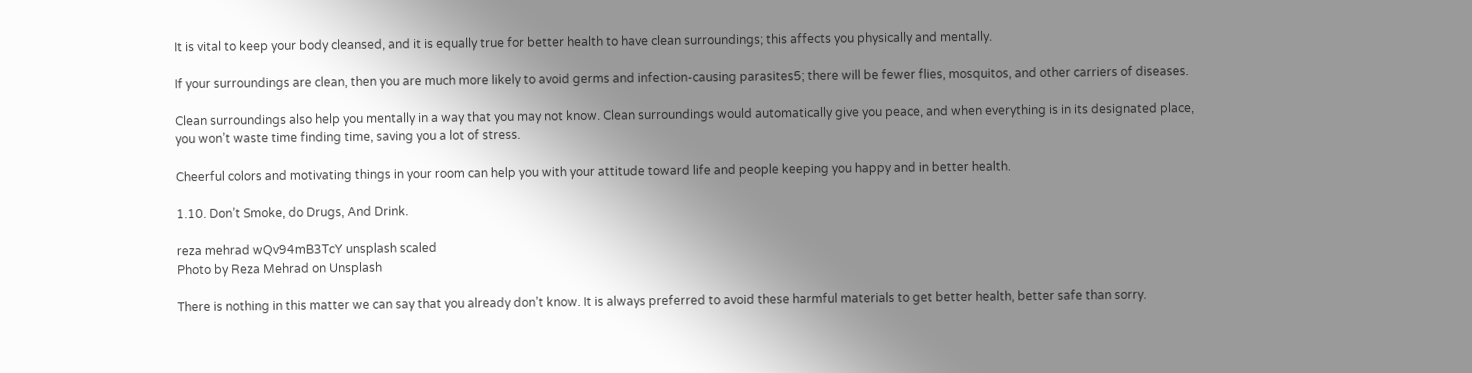It is vital to keep your body cleansed, and it is equally true for better health to have clean surroundings; this affects you physically and mentally.

If your surroundings are clean, then you are much more likely to avoid germs and infection-causing parasites5; there will be fewer flies, mosquitos, and other carriers of diseases.

Clean surroundings also help you mentally in a way that you may not know. Clean surroundings would automatically give you peace, and when everything is in its designated place, you won’t waste time finding time, saving you a lot of stress.

Cheerful colors and motivating things in your room can help you with your attitude toward life and people keeping you happy and in better health.

1.10. Don’t Smoke, do Drugs, And Drink.

reza mehrad wQv94mB3TcY unsplash scaled
Photo by Reza Mehrad on Unsplash

There is nothing in this matter we can say that you already don’t know. It is always preferred to avoid these harmful materials to get better health, better safe than sorry.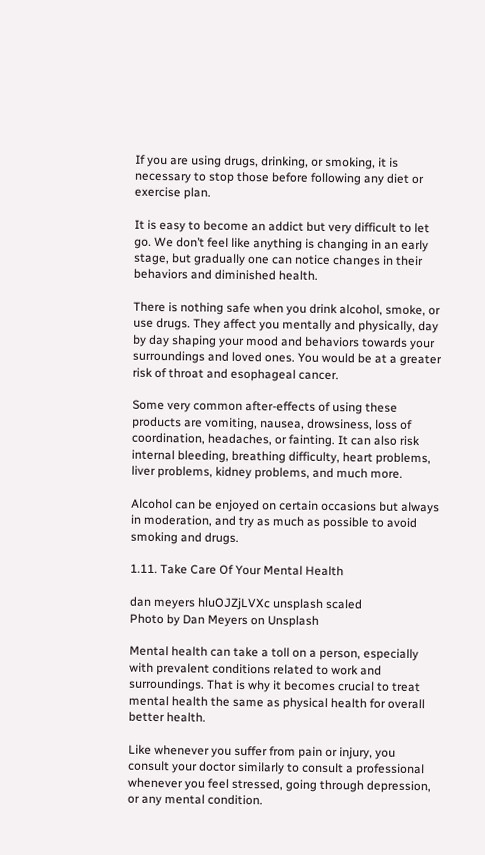If you are using drugs, drinking, or smoking, it is necessary to stop those before following any diet or exercise plan.

It is easy to become an addict but very difficult to let go. We don’t feel like anything is changing in an early stage, but gradually one can notice changes in their behaviors and diminished health.

There is nothing safe when you drink alcohol, smoke, or use drugs. They affect you mentally and physically, day by day shaping your mood and behaviors towards your surroundings and loved ones. You would be at a greater risk of throat and esophageal cancer.

Some very common after-effects of using these products are vomiting, nausea, drowsiness, loss of coordination, headaches, or fainting. It can also risk internal bleeding, breathing difficulty, heart problems, liver problems, kidney problems, and much more.

Alcohol can be enjoyed on certain occasions but always in moderation, and try as much as possible to avoid smoking and drugs.

1.11. Take Care Of Your Mental Health

dan meyers hluOJZjLVXc unsplash scaled
Photo by Dan Meyers on Unsplash

Mental health can take a toll on a person, especially with prevalent conditions related to work and surroundings. That is why it becomes crucial to treat mental health the same as physical health for overall better health.

Like whenever you suffer from pain or injury, you consult your doctor similarly to consult a professional whenever you feel stressed, going through depression, or any mental condition.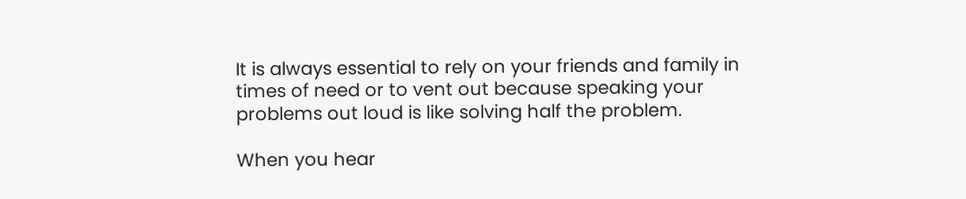It is always essential to rely on your friends and family in times of need or to vent out because speaking your problems out loud is like solving half the problem.

When you hear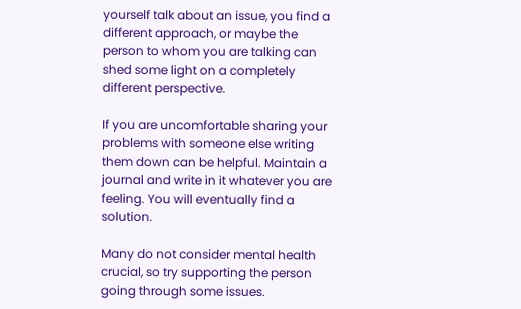yourself talk about an issue, you find a different approach, or maybe the person to whom you are talking can shed some light on a completely different perspective.

If you are uncomfortable sharing your problems with someone else writing them down can be helpful. Maintain a journal and write in it whatever you are feeling. You will eventually find a solution.

Many do not consider mental health crucial, so try supporting the person going through some issues.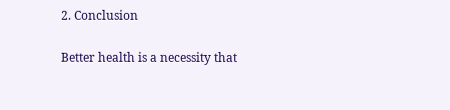2. Conclusion

Better health is a necessity that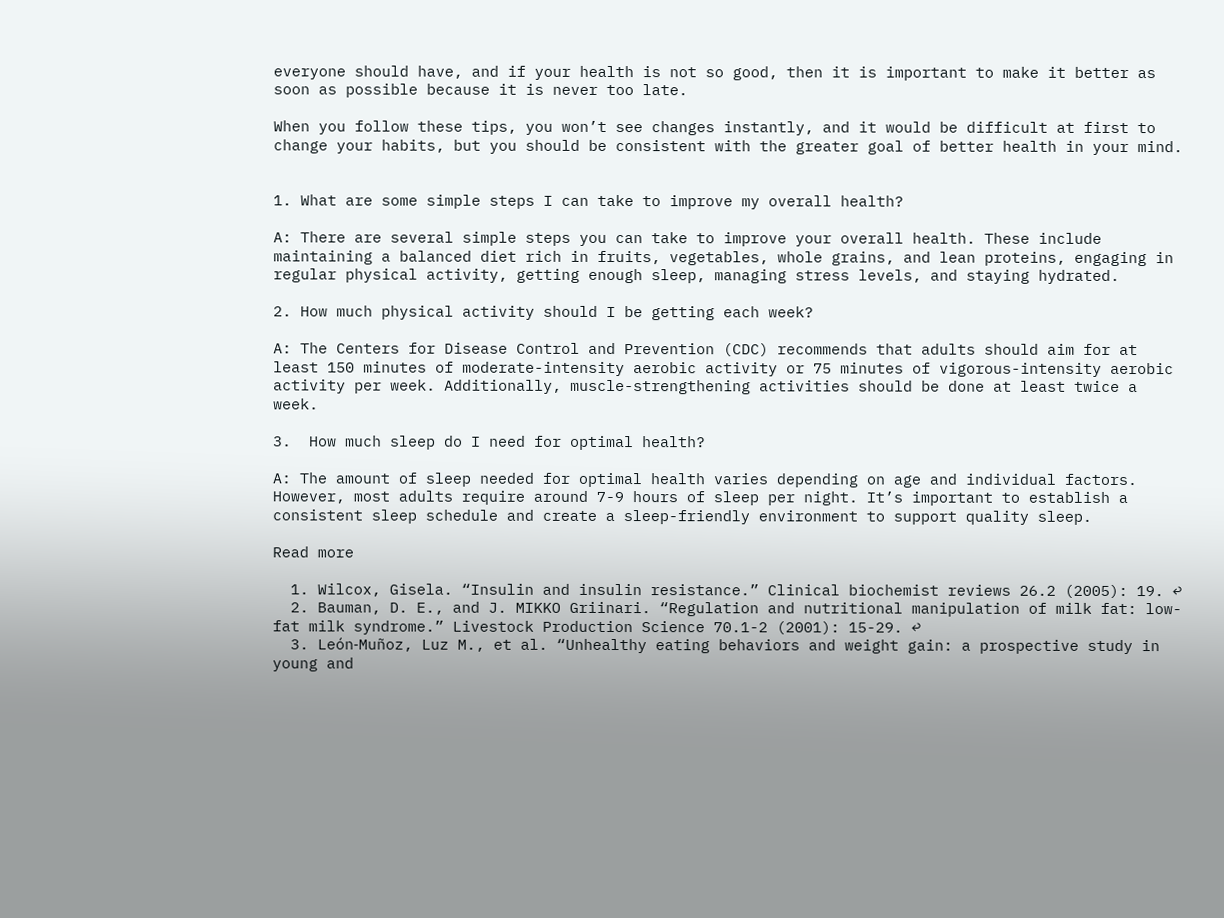everyone should have, and if your health is not so good, then it is important to make it better as soon as possible because it is never too late.

When you follow these tips, you won’t see changes instantly, and it would be difficult at first to change your habits, but you should be consistent with the greater goal of better health in your mind.


1. What are some simple steps I can take to improve my overall health?

A: There are several simple steps you can take to improve your overall health. These include maintaining a balanced diet rich in fruits, vegetables, whole grains, and lean proteins, engaging in regular physical activity, getting enough sleep, managing stress levels, and staying hydrated.

2. How much physical activity should I be getting each week?

A: The Centers for Disease Control and Prevention (CDC) recommends that adults should aim for at least 150 minutes of moderate-intensity aerobic activity or 75 minutes of vigorous-intensity aerobic activity per week. Additionally, muscle-strengthening activities should be done at least twice a week.

3.  How much sleep do I need for optimal health?

A: The amount of sleep needed for optimal health varies depending on age and individual factors. However, most adults require around 7-9 hours of sleep per night. It’s important to establish a consistent sleep schedule and create a sleep-friendly environment to support quality sleep.

Read more

  1. Wilcox, Gisela. “Insulin and insulin resistance.” Clinical biochemist reviews 26.2 (2005): 19. ↩
  2. Bauman, D. E., and J. MIKKO Griinari. “Regulation and nutritional manipulation of milk fat: low-fat milk syndrome.” Livestock Production Science 70.1-2 (2001): 15-29. ↩
  3. León‐Muñoz, Luz M., et al. “Unhealthy eating behaviors and weight gain: a prospective study in young and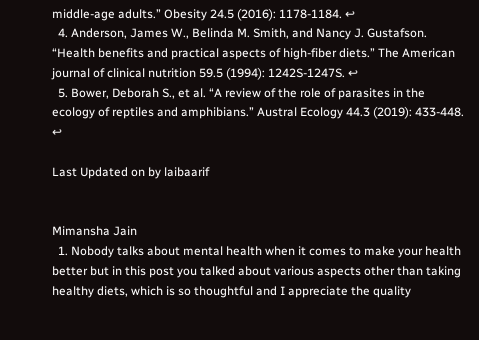middle‐age adults.” Obesity 24.5 (2016): 1178-1184. ↩
  4. Anderson, James W., Belinda M. Smith, and Nancy J. Gustafson. “Health benefits and practical aspects of high-fiber diets.” The American journal of clinical nutrition 59.5 (1994): 1242S-1247S. ↩
  5. Bower, Deborah S., et al. “A review of the role of parasites in the ecology of reptiles and amphibians.” Austral Ecology 44.3 (2019): 433-448. ↩

Last Updated on by laibaarif


Mimansha Jain
  1. Nobody talks about mental health when it comes to make your health better but in this post you talked about various aspects other than taking healthy diets, which is so thoughtful and I appreciate the quality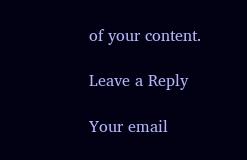of your content.

Leave a Reply

Your email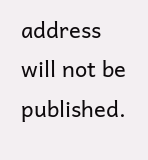address will not be published.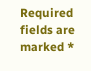Required fields are marked *